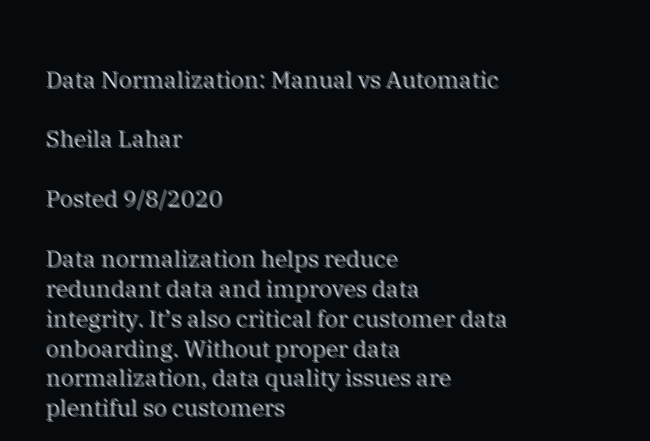Data Normalization: Manual vs Automatic

Sheila Lahar

Posted 9/8/2020

Data normalization helps reduce redundant data and improves data integrity. It’s also critical for customer data onboarding. Without proper data normalization, data quality issues are plentiful so customers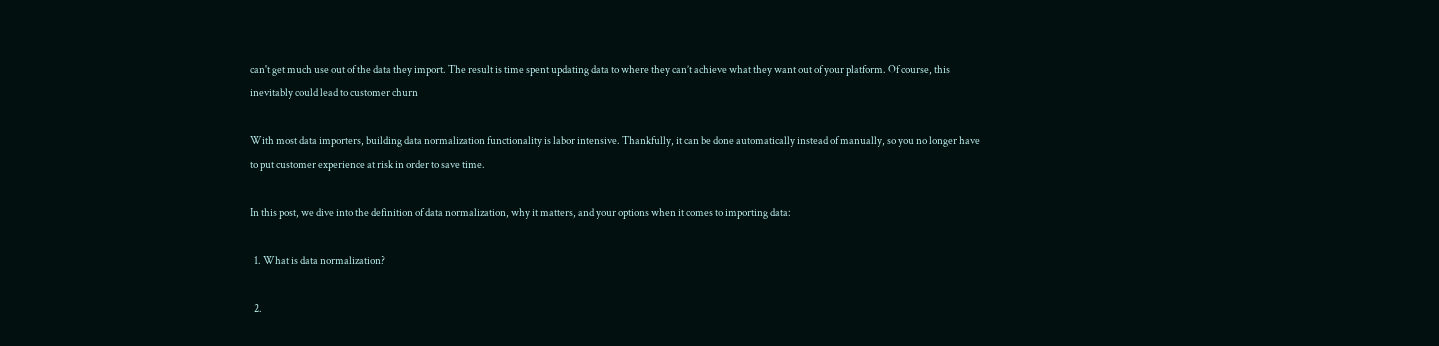can't get much use out of the data they import. The result is time spent updating data to where they can’t achieve what they want out of your platform. Of course, this inevitably could lead to customer churn

With most data importers, building data normalization functionality is labor intensive. Thankfully, it can be done automatically instead of manually, so you no longer have to put customer experience at risk in order to save time.

In this post, we dive into the definition of data normalization, why it matters, and your options when it comes to importing data:

  1. What is data normalization?

  2.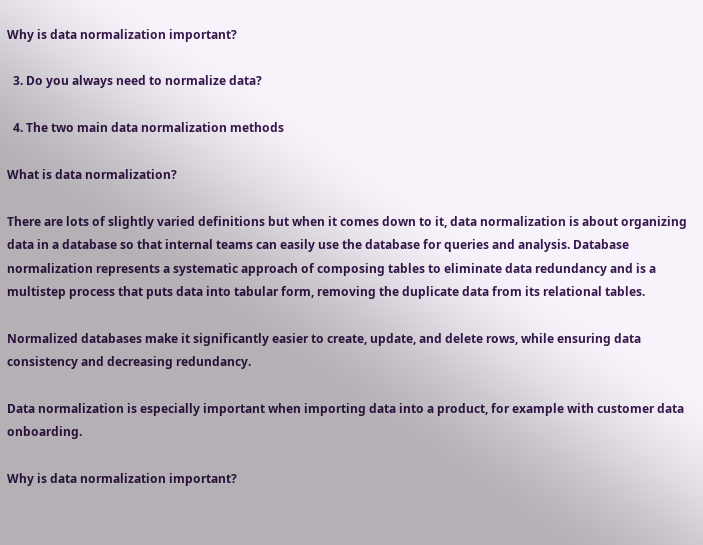Why is data normalization important?

  3. Do you always need to normalize data?

  4. The two main data normalization methods

What is data normalization?

There are lots of slightly varied definitions but when it comes down to it, data normalization is about organizing data in a database so that internal teams can easily use the database for queries and analysis. Database normalization represents a systematic approach of composing tables to eliminate data redundancy and is a multistep process that puts data into tabular form, removing the duplicate data from its relational tables.

Normalized databases make it significantly easier to create, update, and delete rows, while ensuring data consistency and decreasing redundancy.

Data normalization is especially important when importing data into a product, for example with customer data onboarding.

Why is data normalization important?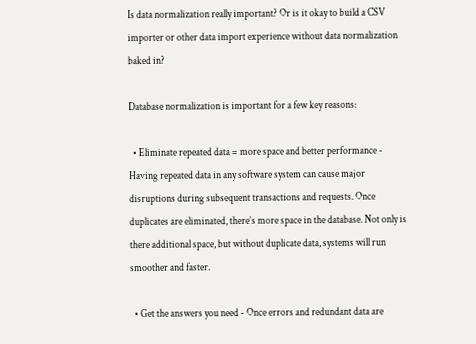Is data normalization really important? Or is it okay to build a CSV importer or other data import experience without data normalization baked in?

Database normalization is important for a few key reasons:

  • Eliminate repeated data = more space and better performance - Having repeated data in any software system can cause major disruptions during subsequent transactions and requests. Once duplicates are eliminated, there’s more space in the database. Not only is there additional space, but without duplicate data, systems will run smoother and faster.

  • Get the answers you need - Once errors and redundant data are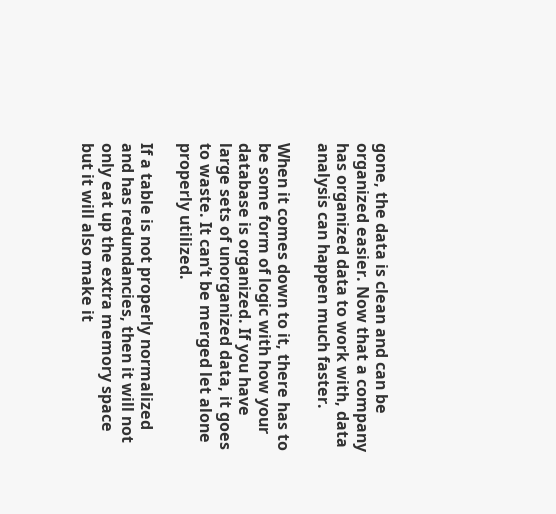gone, the data is clean and can be organized easier. Now that a company has organized data to work with, data analysis can happen much faster.

When it comes down to it, there has to be some form of logic with how your database is organized. If you have large sets of unorganized data, it goes to waste. It can’t be merged let alone properly utilized.

If a table is not properly normalized and has redundancies, then it will not only eat up the extra memory space but it will also make it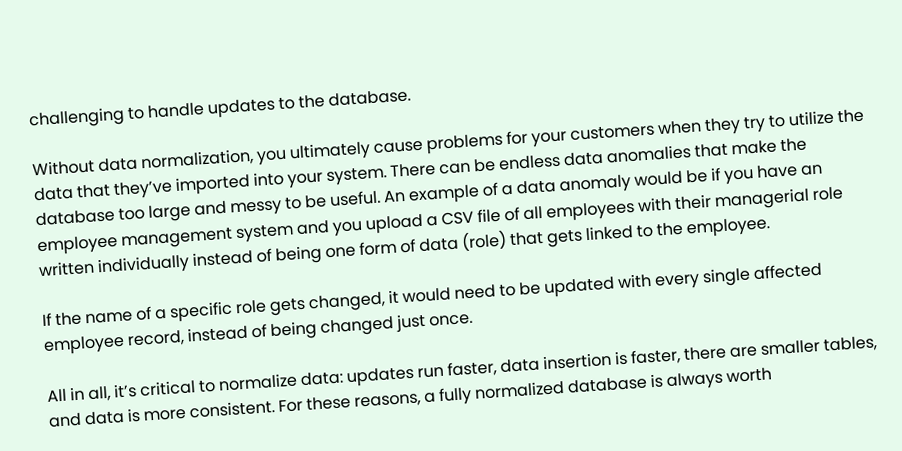challenging to handle updates to the database.

Without data normalization, you ultimately cause problems for your customers when they try to utilize the data that they’ve imported into your system. There can be endless data anomalies that make the database too large and messy to be useful. An example of a data anomaly would be if you have an employee management system and you upload a CSV file of all employees with their managerial role written individually instead of being one form of data (role) that gets linked to the employee.

If the name of a specific role gets changed, it would need to be updated with every single affected employee record, instead of being changed just once.

All in all, it’s critical to normalize data: updates run faster, data insertion is faster, there are smaller tables, and data is more consistent. For these reasons, a fully normalized database is always worth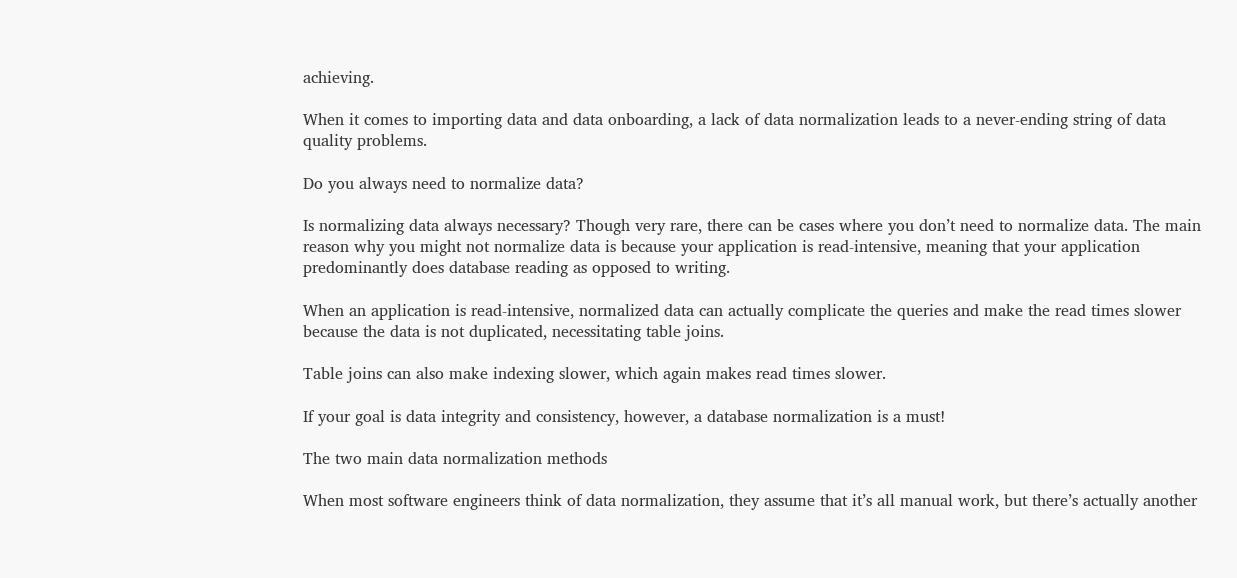achieving.

When it comes to importing data and data onboarding, a lack of data normalization leads to a never-ending string of data quality problems.

Do you always need to normalize data?

Is normalizing data always necessary? Though very rare, there can be cases where you don’t need to normalize data. The main reason why you might not normalize data is because your application is read-intensive, meaning that your application predominantly does database reading as opposed to writing.

When an application is read-intensive, normalized data can actually complicate the queries and make the read times slower because the data is not duplicated, necessitating table joins.

Table joins can also make indexing slower, which again makes read times slower.

If your goal is data integrity and consistency, however, a database normalization is a must!

The two main data normalization methods

When most software engineers think of data normalization, they assume that it’s all manual work, but there’s actually another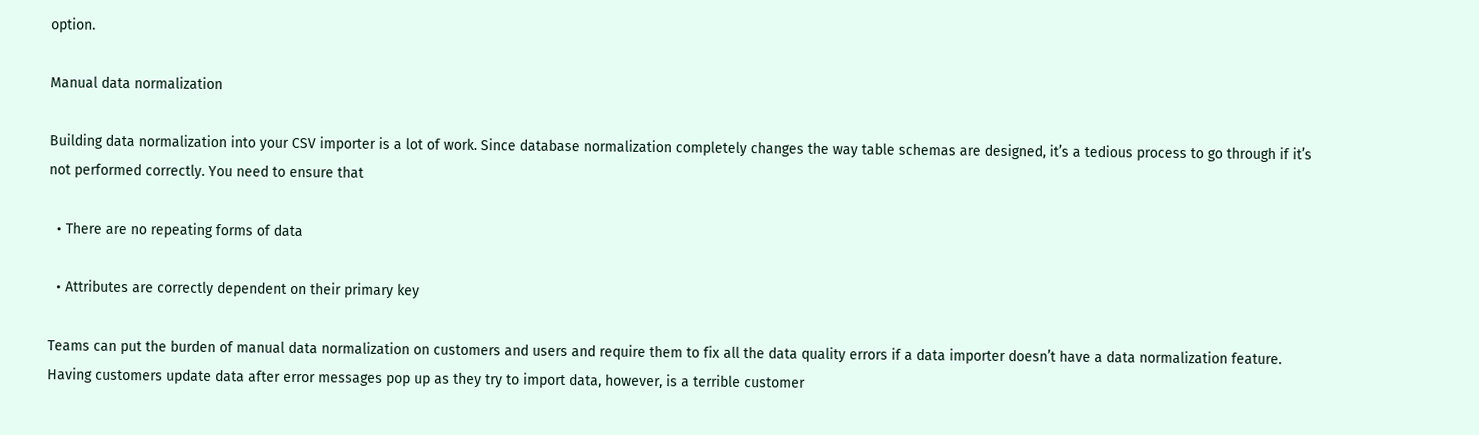option.

Manual data normalization

Building data normalization into your CSV importer is a lot of work. Since database normalization completely changes the way table schemas are designed, it’s a tedious process to go through if it’s not performed correctly. You need to ensure that

  • There are no repeating forms of data

  • Attributes are correctly dependent on their primary key

Teams can put the burden of manual data normalization on customers and users and require them to fix all the data quality errors if a data importer doesn’t have a data normalization feature. Having customers update data after error messages pop up as they try to import data, however, is a terrible customer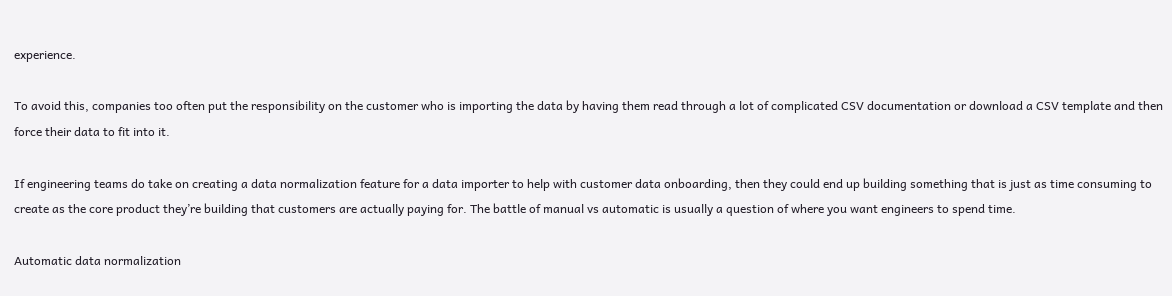experience.

To avoid this, companies too often put the responsibility on the customer who is importing the data by having them read through a lot of complicated CSV documentation or download a CSV template and then force their data to fit into it.

If engineering teams do take on creating a data normalization feature for a data importer to help with customer data onboarding, then they could end up building something that is just as time consuming to create as the core product they’re building that customers are actually paying for. The battle of manual vs automatic is usually a question of where you want engineers to spend time.

Automatic data normalization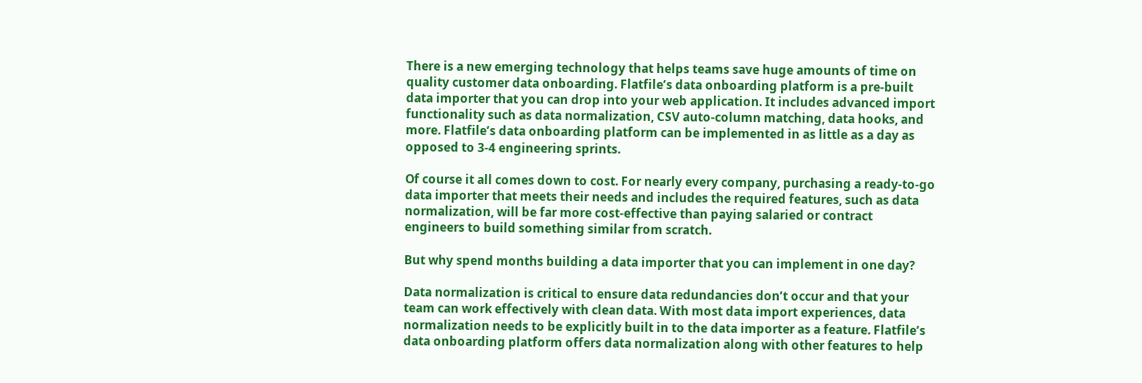There is a new emerging technology that helps teams save huge amounts of time on quality customer data onboarding. Flatfile’s data onboarding platform is a pre-built data importer that you can drop into your web application. It includes advanced import functionality such as data normalization, CSV auto-column matching, data hooks, and more. Flatfile’s data onboarding platform can be implemented in as little as a day as opposed to 3-4 engineering sprints.

Of course it all comes down to cost. For nearly every company, purchasing a ready-to-go data importer that meets their needs and includes the required features, such as data normalization, will be far more cost-effective than paying salaried or contract engineers to build something similar from scratch.

But why spend months building a data importer that you can implement in one day?

Data normalization is critical to ensure data redundancies don’t occur and that your team can work effectively with clean data. With most data import experiences, data normalization needs to be explicitly built in to the data importer as a feature. Flatfile’s data onboarding platform offers data normalization along with other features to help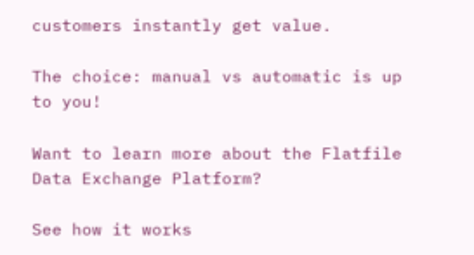customers instantly get value.

The choice: manual vs automatic is up to you!

Want to learn more about the Flatfile Data Exchange Platform?

See how it works